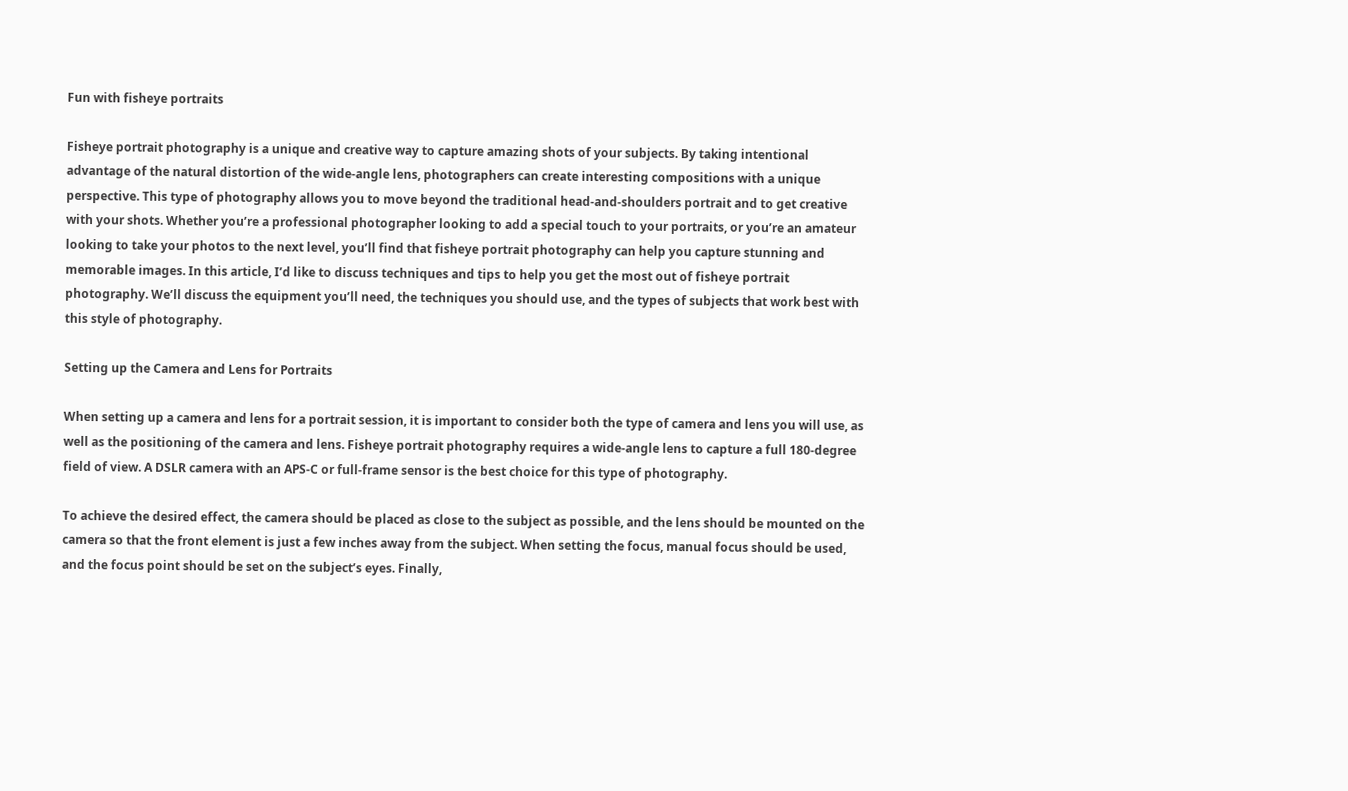Fun with fisheye portraits

Fisheye portrait photography is a unique and creative way to capture amazing shots of your subjects. By taking intentional advantage of the natural distortion of the wide-angle lens, photographers can create interesting compositions with a unique perspective. This type of photography allows you to move beyond the traditional head-and-shoulders portrait and to get creative with your shots. Whether you’re a professional photographer looking to add a special touch to your portraits, or you’re an amateur looking to take your photos to the next level, you’ll find that fisheye portrait photography can help you capture stunning and memorable images. In this article, I’d like to discuss techniques and tips to help you get the most out of fisheye portrait photography. We’ll discuss the equipment you’ll need, the techniques you should use, and the types of subjects that work best with this style of photography.

Setting up the Camera and Lens for Portraits

When setting up a camera and lens for a portrait session, it is important to consider both the type of camera and lens you will use, as well as the positioning of the camera and lens. Fisheye portrait photography requires a wide-angle lens to capture a full 180-degree field of view. A DSLR camera with an APS-C or full-frame sensor is the best choice for this type of photography.

To achieve the desired effect, the camera should be placed as close to the subject as possible, and the lens should be mounted on the camera so that the front element is just a few inches away from the subject. When setting the focus, manual focus should be used, and the focus point should be set on the subject’s eyes. Finally,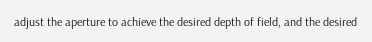adjust the aperture to achieve the desired depth of field, and the desired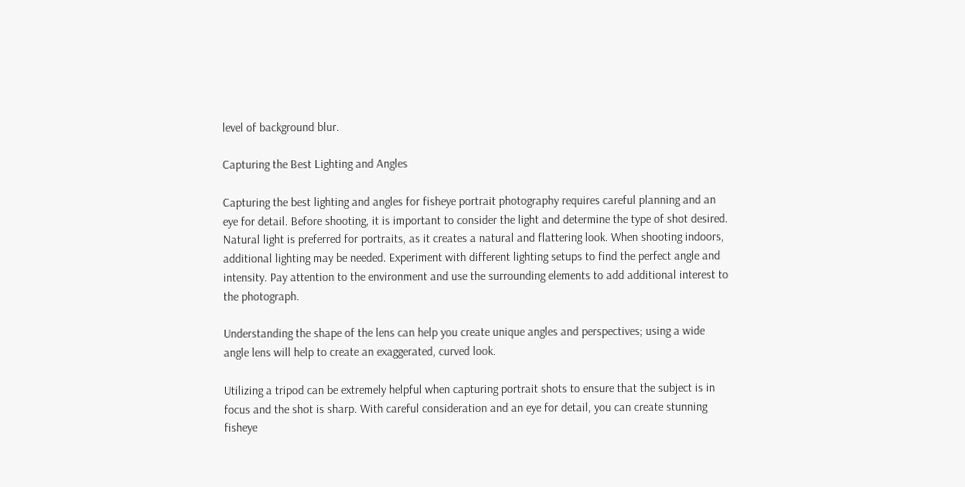level of background blur.

Capturing the Best Lighting and Angles

Capturing the best lighting and angles for fisheye portrait photography requires careful planning and an eye for detail. Before shooting, it is important to consider the light and determine the type of shot desired. Natural light is preferred for portraits, as it creates a natural and flattering look. When shooting indoors, additional lighting may be needed. Experiment with different lighting setups to find the perfect angle and intensity. Pay attention to the environment and use the surrounding elements to add additional interest to the photograph.

Understanding the shape of the lens can help you create unique angles and perspectives; using a wide angle lens will help to create an exaggerated, curved look.

Utilizing a tripod can be extremely helpful when capturing portrait shots to ensure that the subject is in focus and the shot is sharp. With careful consideration and an eye for detail, you can create stunning fisheye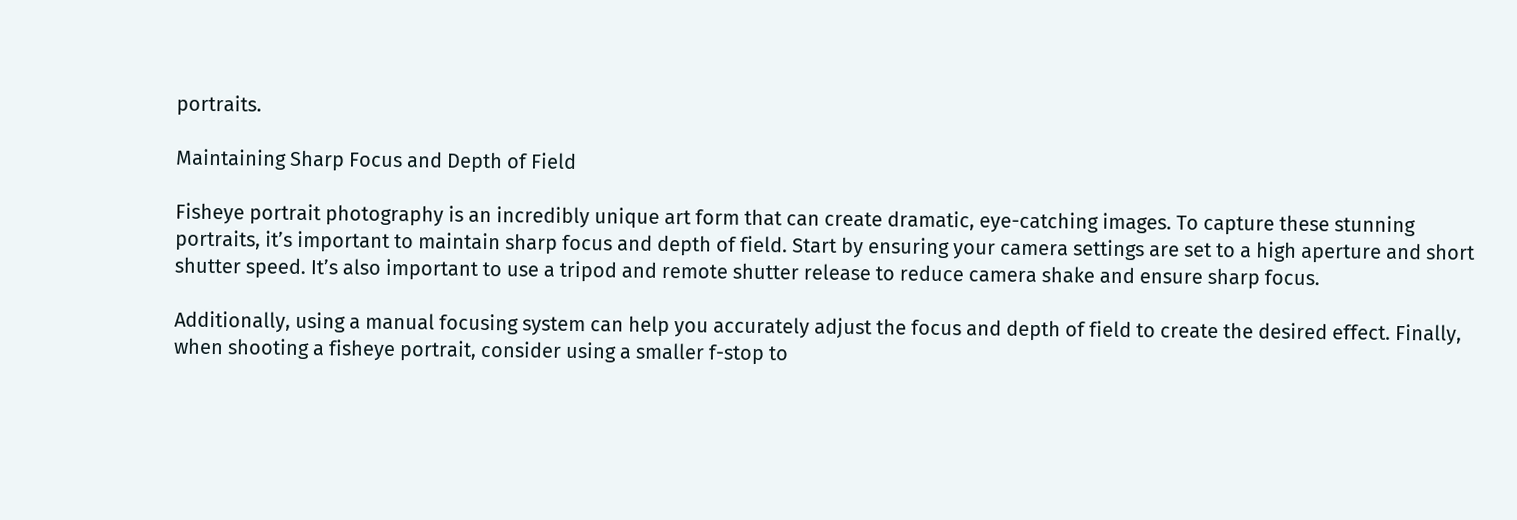portraits.

Maintaining Sharp Focus and Depth of Field

Fisheye portrait photography is an incredibly unique art form that can create dramatic, eye-catching images. To capture these stunning portraits, it’s important to maintain sharp focus and depth of field. Start by ensuring your camera settings are set to a high aperture and short shutter speed. It’s also important to use a tripod and remote shutter release to reduce camera shake and ensure sharp focus.

Additionally, using a manual focusing system can help you accurately adjust the focus and depth of field to create the desired effect. Finally, when shooting a fisheye portrait, consider using a smaller f-stop to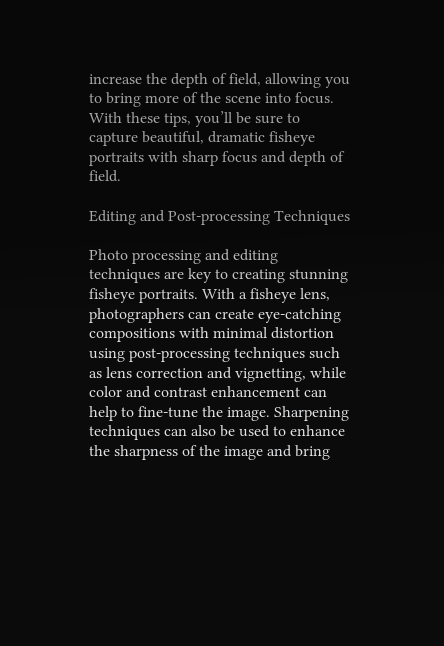increase the depth of field, allowing you to bring more of the scene into focus. With these tips, you’ll be sure to capture beautiful, dramatic fisheye portraits with sharp focus and depth of field.

Editing and Post-processing Techniques

Photo processing and editing techniques are key to creating stunning fisheye portraits. With a fisheye lens, photographers can create eye-catching compositions with minimal distortion using post-processing techniques such as lens correction and vignetting, while color and contrast enhancement can help to fine-tune the image. Sharpening techniques can also be used to enhance the sharpness of the image and bring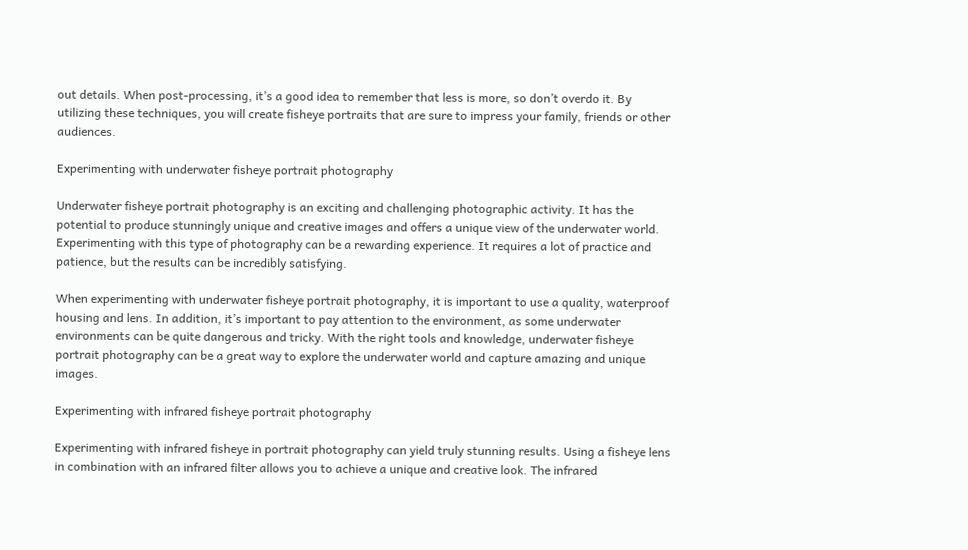out details. When post-processing, it’s a good idea to remember that less is more, so don’t overdo it. By utilizing these techniques, you will create fisheye portraits that are sure to impress your family, friends or other audiences.

Experimenting with underwater fisheye portrait photography

Underwater fisheye portrait photography is an exciting and challenging photographic activity. It has the potential to produce stunningly unique and creative images and offers a unique view of the underwater world. Experimenting with this type of photography can be a rewarding experience. It requires a lot of practice and patience, but the results can be incredibly satisfying.

When experimenting with underwater fisheye portrait photography, it is important to use a quality, waterproof housing and lens. In addition, it’s important to pay attention to the environment, as some underwater environments can be quite dangerous and tricky. With the right tools and knowledge, underwater fisheye portrait photography can be a great way to explore the underwater world and capture amazing and unique images.

Experimenting with infrared fisheye portrait photography

Experimenting with infrared fisheye in portrait photography can yield truly stunning results. Using a fisheye lens in combination with an infrared filter allows you to achieve a unique and creative look. The infrared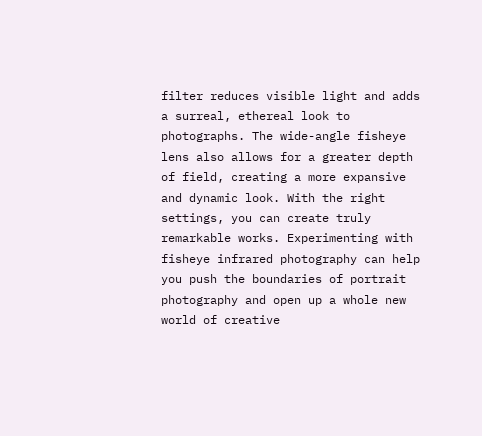filter reduces visible light and adds a surreal, ethereal look to photographs. The wide-angle fisheye lens also allows for a greater depth of field, creating a more expansive and dynamic look. With the right settings, you can create truly remarkable works. Experimenting with fisheye infrared photography can help you push the boundaries of portrait photography and open up a whole new world of creative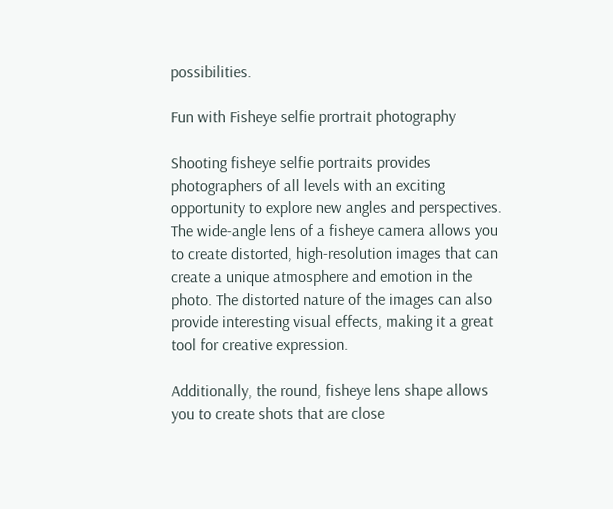possibilities.

Fun with Fisheye selfie prortrait photography

Shooting fisheye selfie portraits provides photographers of all levels with an exciting opportunity to explore new angles and perspectives. The wide-angle lens of a fisheye camera allows you to create distorted, high-resolution images that can create a unique atmosphere and emotion in the photo. The distorted nature of the images can also provide interesting visual effects, making it a great tool for creative expression.

Additionally, the round, fisheye lens shape allows you to create shots that are close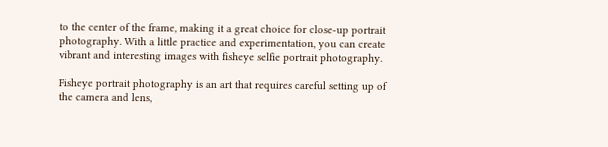to the center of the frame, making it a great choice for close-up portrait photography. With a little practice and experimentation, you can create vibrant and interesting images with fisheye selfie portrait photography.

Fisheye portrait photography is an art that requires careful setting up of the camera and lens,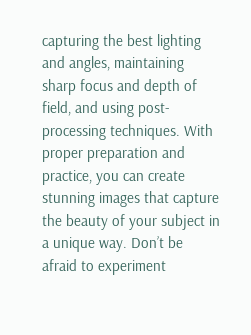capturing the best lighting and angles, maintaining sharp focus and depth of field, and using post-processing techniques. With proper preparation and practice, you can create stunning images that capture the beauty of your subject in a unique way. Don’t be afraid to experiment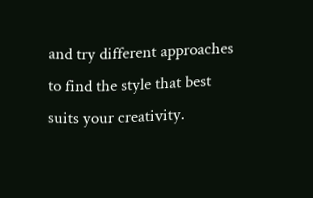and try different approaches to find the style that best suits your creativity.